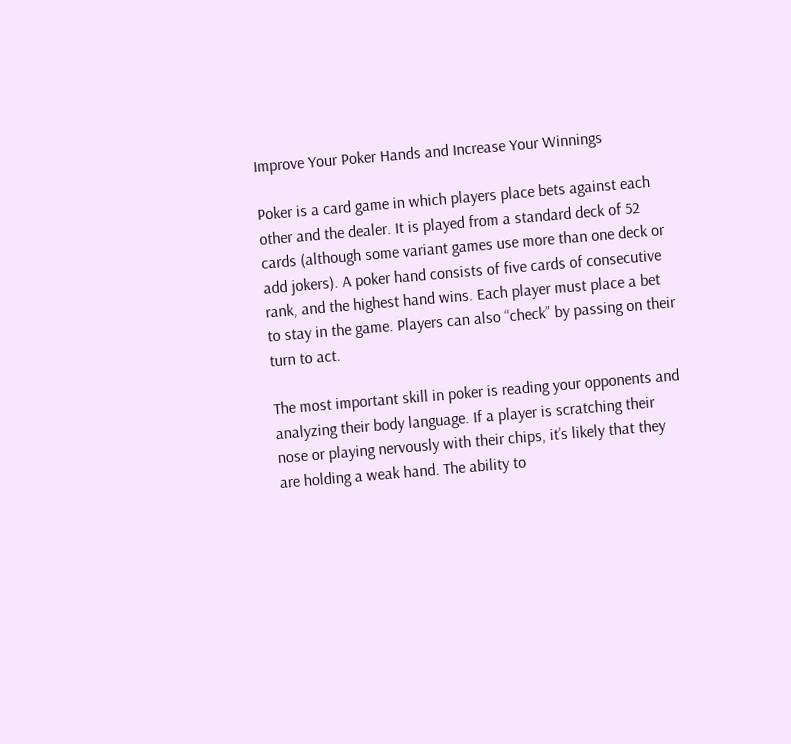Improve Your Poker Hands and Increase Your Winnings

Poker is a card game in which players place bets against each other and the dealer. It is played from a standard deck of 52 cards (although some variant games use more than one deck or add jokers). A poker hand consists of five cards of consecutive rank, and the highest hand wins. Each player must place a bet to stay in the game. Players can also “check” by passing on their turn to act.

The most important skill in poker is reading your opponents and analyzing their body language. If a player is scratching their nose or playing nervously with their chips, it’s likely that they are holding a weak hand. The ability to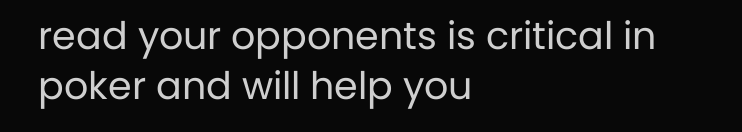read your opponents is critical in poker and will help you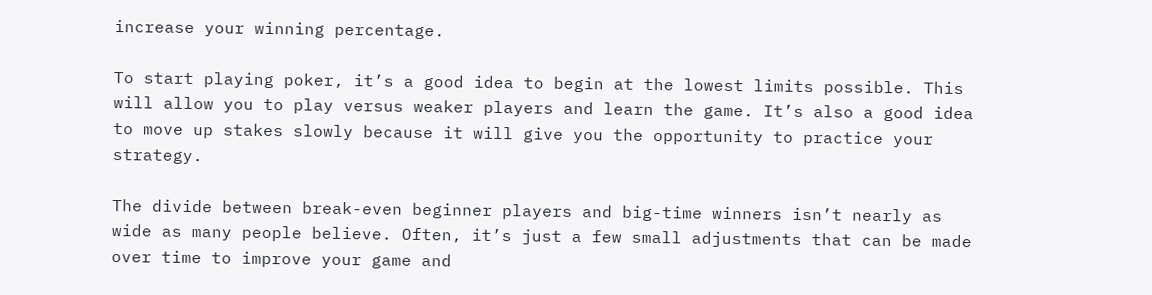increase your winning percentage.

To start playing poker, it’s a good idea to begin at the lowest limits possible. This will allow you to play versus weaker players and learn the game. It’s also a good idea to move up stakes slowly because it will give you the opportunity to practice your strategy.

The divide between break-even beginner players and big-time winners isn’t nearly as wide as many people believe. Often, it’s just a few small adjustments that can be made over time to improve your game and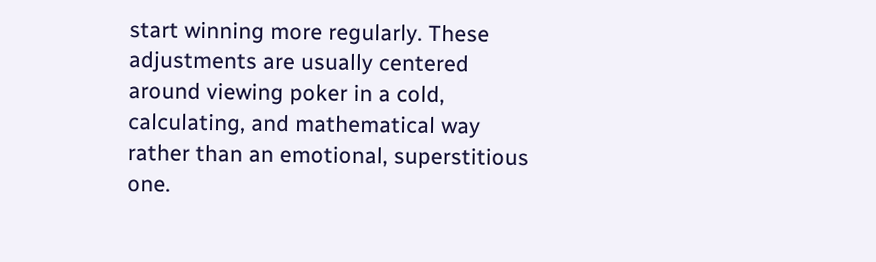start winning more regularly. These adjustments are usually centered around viewing poker in a cold, calculating, and mathematical way rather than an emotional, superstitious one.